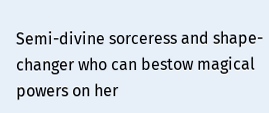Semi-divine sorceress and shape-changer who can bestow magical powers on her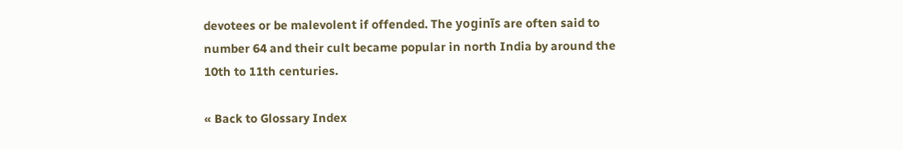devotees or be malevolent if offended. The yoginīs are often said to number 64 and their cult became popular in north India by around the 10th to 11th centuries.

« Back to Glossary Index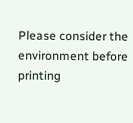Please consider the environment before printing